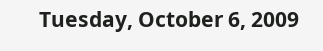Tuesday, October 6, 2009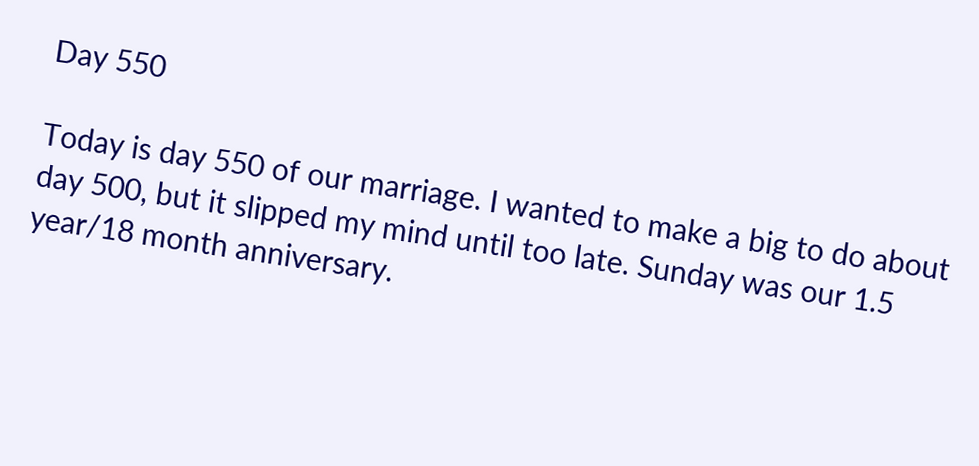Day 550

Today is day 550 of our marriage. I wanted to make a big to do about day 500, but it slipped my mind until too late. Sunday was our 1.5 year/18 month anniversary.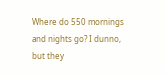Where do 550 mornings and nights go? I dunno, but they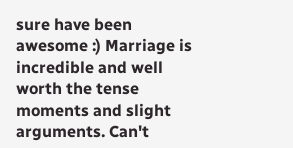sure have been awesome :) Marriage is incredible and well worth the tense moments and slight arguments. Can't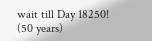wait till Day 18250! (50 years)